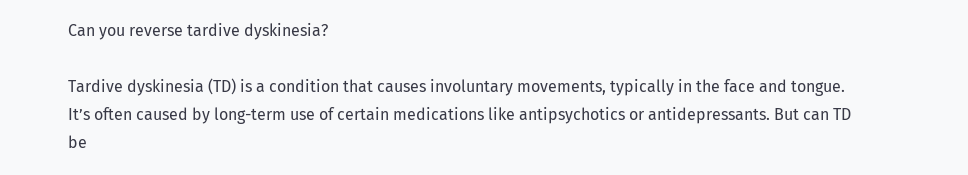Can you reverse tardive dyskinesia?

Tardive dyskinesia (TD) is a condition that causes involuntary movements, typically in the face and tongue. It’s often caused by long-term use of certain medications like antipsychotics or antidepressants. But can TD be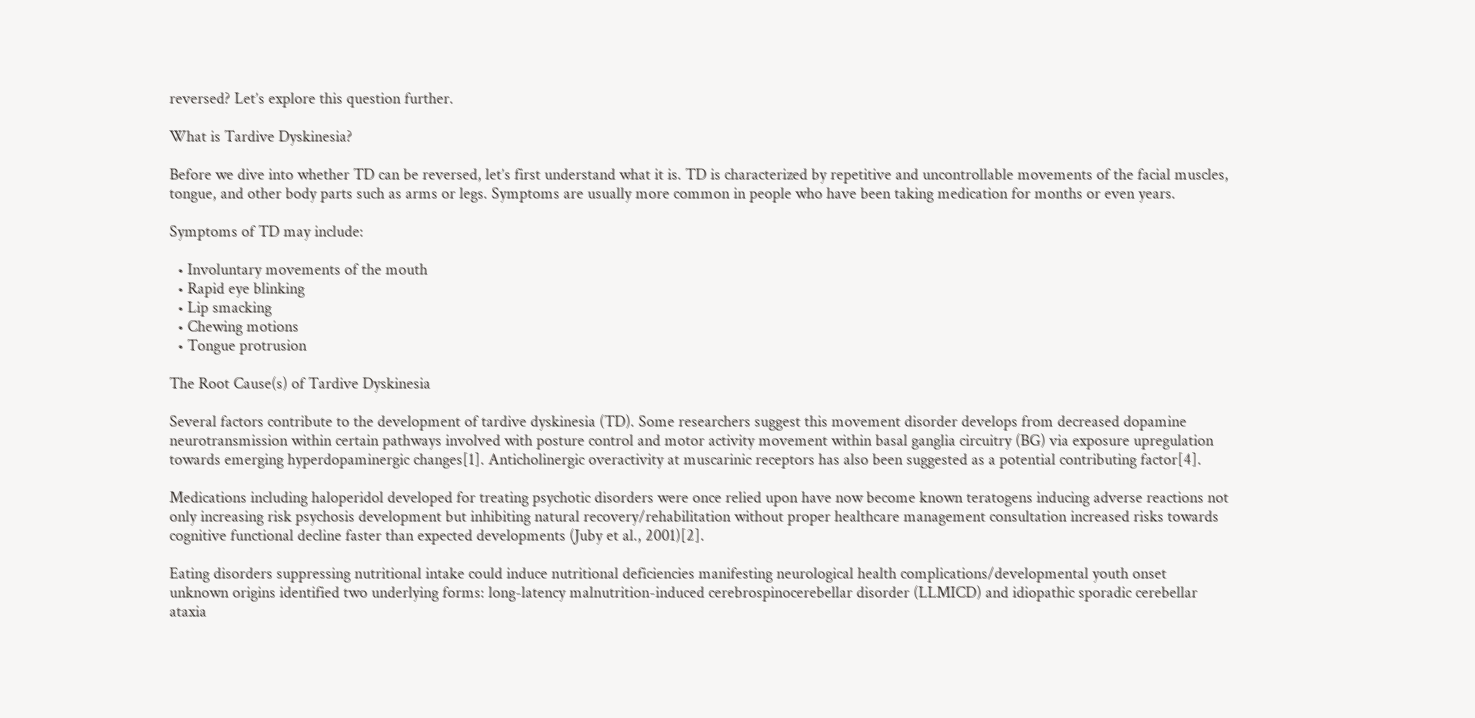reversed? Let’s explore this question further.

What is Tardive Dyskinesia?

Before we dive into whether TD can be reversed, let’s first understand what it is. TD is characterized by repetitive and uncontrollable movements of the facial muscles, tongue, and other body parts such as arms or legs. Symptoms are usually more common in people who have been taking medication for months or even years.

Symptoms of TD may include:

  • Involuntary movements of the mouth
  • Rapid eye blinking
  • Lip smacking
  • Chewing motions
  • Tongue protrusion

The Root Cause(s) of Tardive Dyskinesia

Several factors contribute to the development of tardive dyskinesia (TD). Some researchers suggest this movement disorder develops from decreased dopamine neurotransmission within certain pathways involved with posture control and motor activity movement within basal ganglia circuitry (BG) via exposure upregulation towards emerging hyperdopaminergic changes[1]. Anticholinergic overactivity at muscarinic receptors has also been suggested as a potential contributing factor[4].

Medications including haloperidol developed for treating psychotic disorders were once relied upon have now become known teratogens inducing adverse reactions not only increasing risk psychosis development but inhibiting natural recovery/rehabilitation without proper healthcare management consultation increased risks towards cognitive functional decline faster than expected developments (Juby et al., 2001)[2].

Eating disorders suppressing nutritional intake could induce nutritional deficiencies manifesting neurological health complications/developmental youth onset unknown origins identified two underlying forms: long-latency malnutrition-induced cerebrospinocerebellar disorder (LLMICD) and idiopathic sporadic cerebellar ataxia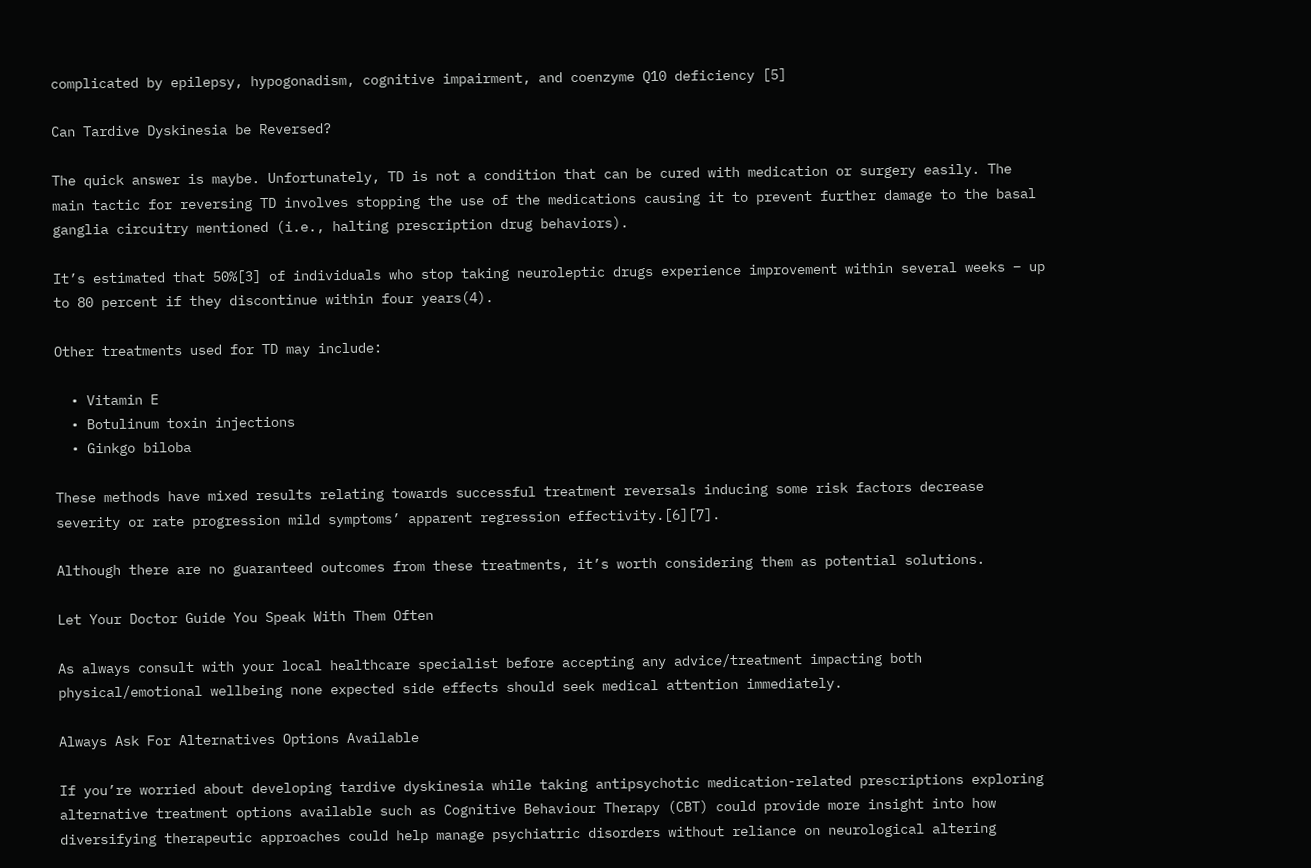complicated by epilepsy, hypogonadism, cognitive impairment, and coenzyme Q10 deficiency [5]

Can Tardive Dyskinesia be Reversed?

The quick answer is maybe. Unfortunately, TD is not a condition that can be cured with medication or surgery easily. The main tactic for reversing TD involves stopping the use of the medications causing it to prevent further damage to the basal ganglia circuitry mentioned (i.e., halting prescription drug behaviors).

It’s estimated that 50%[3] of individuals who stop taking neuroleptic drugs experience improvement within several weeks – up to 80 percent if they discontinue within four years(4).

Other treatments used for TD may include:

  • Vitamin E
  • Botulinum toxin injections
  • Ginkgo biloba

These methods have mixed results relating towards successful treatment reversals inducing some risk factors decrease severity or rate progression mild symptoms’ apparent regression effectivity.[6][7].

Although there are no guaranteed outcomes from these treatments, it’s worth considering them as potential solutions.

Let Your Doctor Guide You Speak With Them Often

As always consult with your local healthcare specialist before accepting any advice/treatment impacting both physical/emotional wellbeing none expected side effects should seek medical attention immediately.

Always Ask For Alternatives Options Available

If you’re worried about developing tardive dyskinesia while taking antipsychotic medication-related prescriptions exploring alternative treatment options available such as Cognitive Behaviour Therapy (CBT) could provide more insight into how diversifying therapeutic approaches could help manage psychiatric disorders without reliance on neurological altering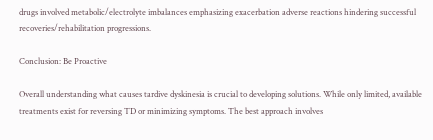drugs involved metabolic/electrolyte imbalances emphasizing exacerbation adverse reactions hindering successful recoveries/rehabilitation progressions.

Conclusion: Be Proactive

Overall understanding what causes tardive dyskinesia is crucial to developing solutions. While only limited, available treatments exist for reversing TD or minimizing symptoms. The best approach involves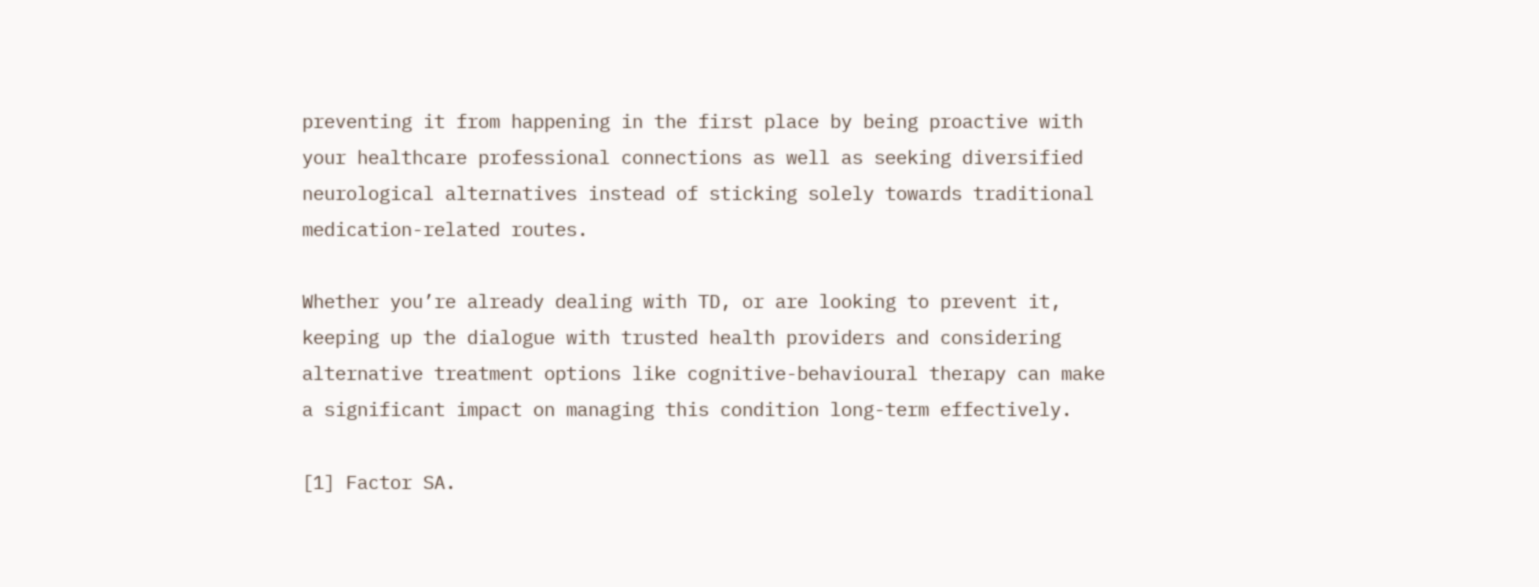preventing it from happening in the first place by being proactive with your healthcare professional connections as well as seeking diversified neurological alternatives instead of sticking solely towards traditional medication-related routes.

Whether you’re already dealing with TD, or are looking to prevent it, keeping up the dialogue with trusted health providers and considering alternative treatment options like cognitive-behavioural therapy can make a significant impact on managing this condition long-term effectively.

[1] Factor SA.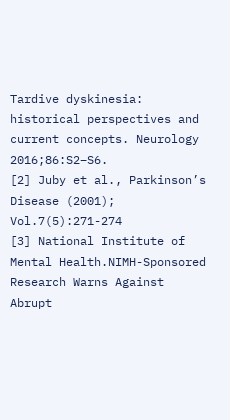Tardive dyskinesia: historical perspectives and current concepts. Neurology 2016;86:S2–S6.
[2] Juby et al., Parkinson’s Disease (2001); Vol.7(5):271-274
[3] National Institute of Mental Health.NIMH-Sponsored Research Warns Against Abrupt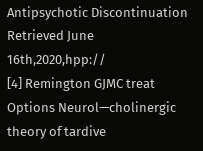Antipsychotic Discontinuation Retrieved June 16th,2020,hpp://
[4] Remington GJMC treat Options Neurol—cholinergic theory of tardive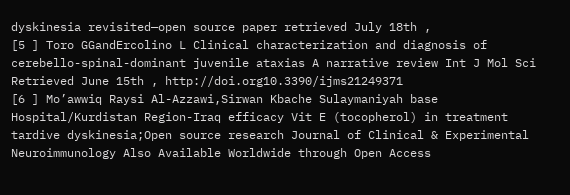dyskinesia revisited—open source paper retrieved July 18th ,
[5 ] Toro GGandErcolino L Clinical characterization and diagnosis of cerebello-spinal-dominant juvenile ataxias A narrative review Int J Mol Sci Retrieved June 15th , http://doi.org10.3390/ijms21249371
[6 ] Mo’awwiq Raysi Al-Azzawi,Sirwan Kbache Sulaymaniyah base Hospital/Kurdistan Region-Iraq efficacy Vit E (tocopherol) in treatment tardive dyskinesia;Open source research Journal of Clinical & Experimental Neuroimmunology Also Available Worldwide through Open Access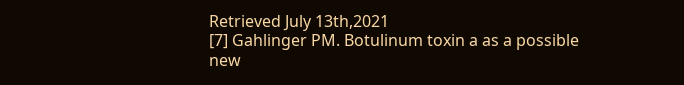Retrieved July 13th,2021
[7] Gahlinger PM. Botulinum toxin a as a possible new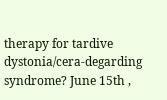therapy for tardive dystonia/cera-degarding syndrome? June 15th ,